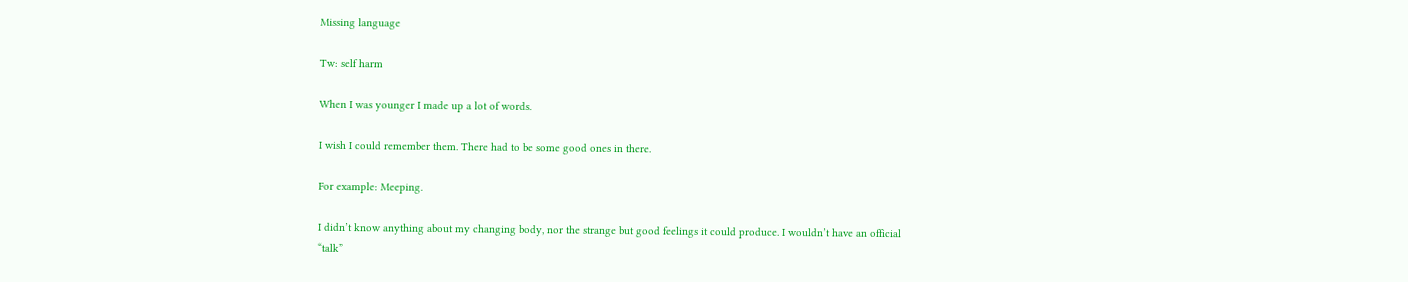Missing language

Tw: self harm

When I was younger I made up a lot of words.

I wish I could remember them. There had to be some good ones in there.

For example: Meeping.

I didn’t know anything about my changing body, nor the strange but good feelings it could produce. I wouldn’t have an official “talk”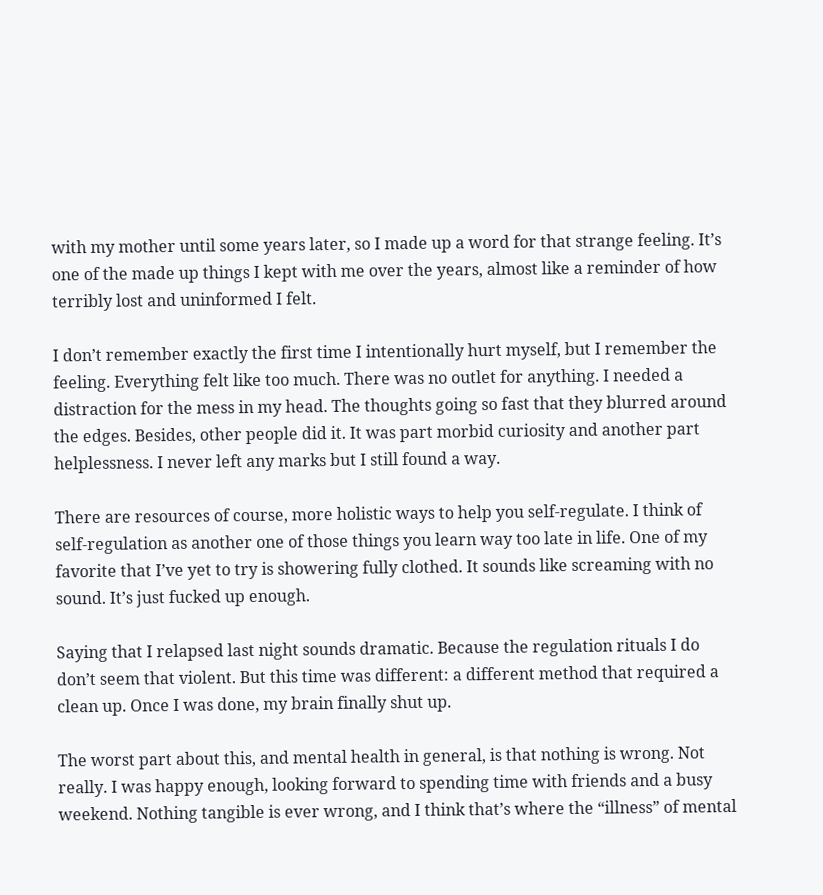with my mother until some years later, so I made up a word for that strange feeling. It’s one of the made up things I kept with me over the years, almost like a reminder of how terribly lost and uninformed I felt.

I don’t remember exactly the first time I intentionally hurt myself, but I remember the feeling. Everything felt like too much. There was no outlet for anything. I needed a distraction for the mess in my head. The thoughts going so fast that they blurred around the edges. Besides, other people did it. It was part morbid curiosity and another part helplessness. I never left any marks but I still found a way.

There are resources of course, more holistic ways to help you self-regulate. I think of self-regulation as another one of those things you learn way too late in life. One of my favorite that I’ve yet to try is showering fully clothed. It sounds like screaming with no sound. It’s just fucked up enough.

Saying that I relapsed last night sounds dramatic. Because the regulation rituals I do don’t seem that violent. But this time was different: a different method that required a clean up. Once I was done, my brain finally shut up.

The worst part about this, and mental health in general, is that nothing is wrong. Not really. I was happy enough, looking forward to spending time with friends and a busy weekend. Nothing tangible is ever wrong, and I think that’s where the “illness” of mental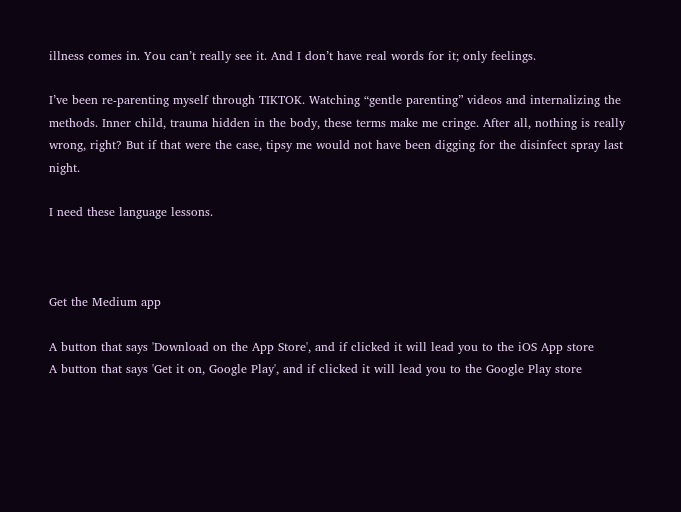illness comes in. You can’t really see it. And I don’t have real words for it; only feelings.

I’ve been re-parenting myself through TIKTOK. Watching “gentle parenting” videos and internalizing the methods. Inner child, trauma hidden in the body, these terms make me cringe. After all, nothing is really wrong, right? But if that were the case, tipsy me would not have been digging for the disinfect spray last night.

I need these language lessons.



Get the Medium app

A button that says 'Download on the App Store', and if clicked it will lead you to the iOS App store
A button that says 'Get it on, Google Play', and if clicked it will lead you to the Google Play store